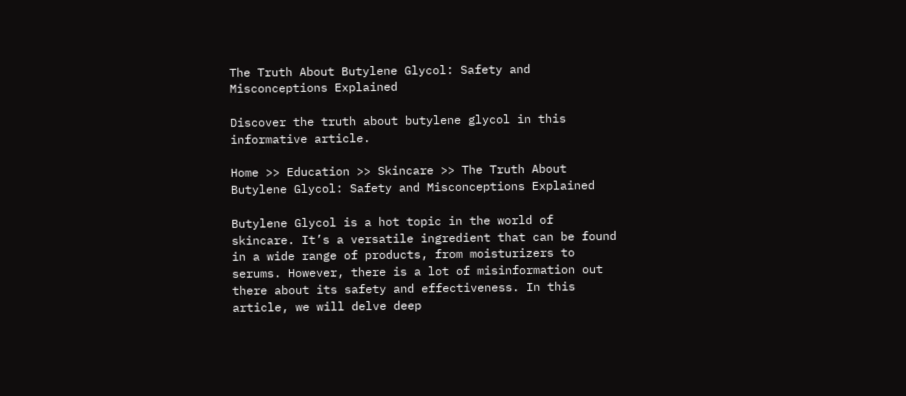The Truth About Butylene Glycol: Safety and Misconceptions Explained

Discover the truth about butylene glycol in this informative article.

Home >> Education >> Skincare >> The Truth About Butylene Glycol: Safety and Misconceptions Explained

Butylene Glycol is a hot topic in the world of skincare. It’s a versatile ingredient that can be found in a wide range of products, from moisturizers to serums. However, there is a lot of misinformation out there about its safety and effectiveness. In this article, we will delve deep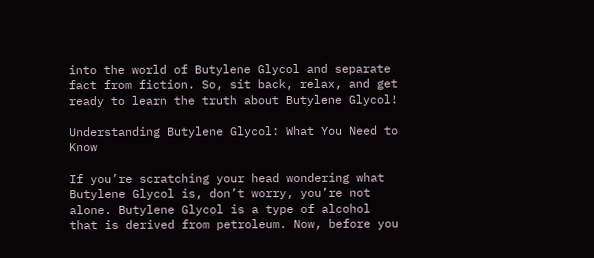into the world of Butylene Glycol and separate fact from fiction. So, sit back, relax, and get ready to learn the truth about Butylene Glycol!

Understanding Butylene Glycol: What You Need to Know

If you’re scratching your head wondering what Butylene Glycol is, don’t worry, you’re not alone. Butylene Glycol is a type of alcohol that is derived from petroleum. Now, before you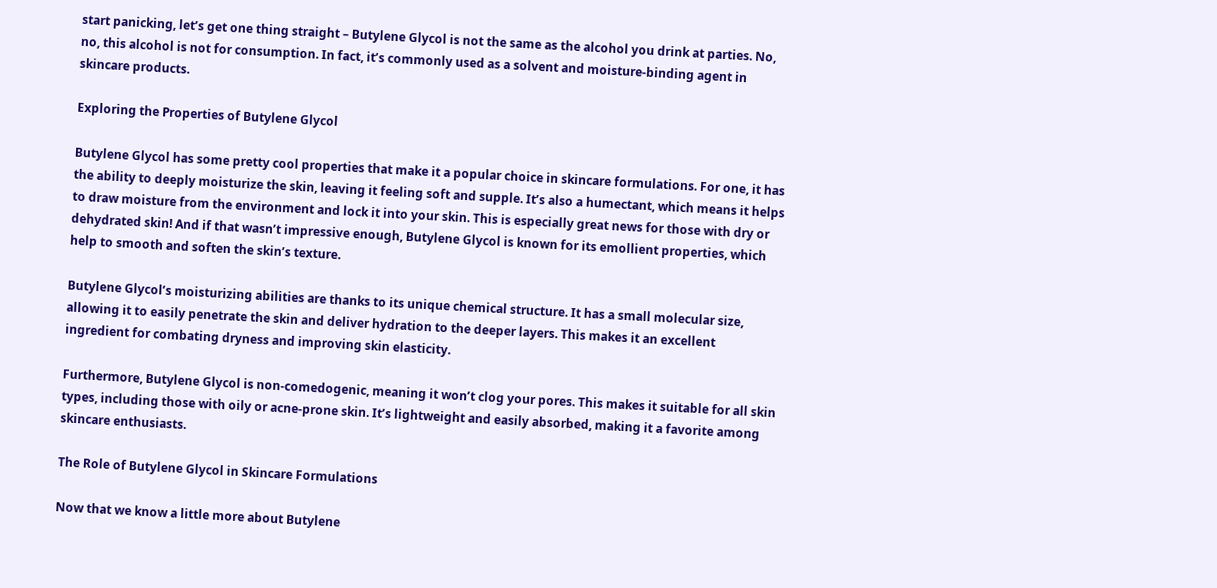start panicking, let’s get one thing straight – Butylene Glycol is not the same as the alcohol you drink at parties. No, no, this alcohol is not for consumption. In fact, it’s commonly used as a solvent and moisture-binding agent in skincare products.

Exploring the Properties of Butylene Glycol

Butylene Glycol has some pretty cool properties that make it a popular choice in skincare formulations. For one, it has the ability to deeply moisturize the skin, leaving it feeling soft and supple. It’s also a humectant, which means it helps to draw moisture from the environment and lock it into your skin. This is especially great news for those with dry or dehydrated skin! And if that wasn’t impressive enough, Butylene Glycol is known for its emollient properties, which help to smooth and soften the skin’s texture.

Butylene Glycol’s moisturizing abilities are thanks to its unique chemical structure. It has a small molecular size, allowing it to easily penetrate the skin and deliver hydration to the deeper layers. This makes it an excellent ingredient for combating dryness and improving skin elasticity.

Furthermore, Butylene Glycol is non-comedogenic, meaning it won’t clog your pores. This makes it suitable for all skin types, including those with oily or acne-prone skin. It’s lightweight and easily absorbed, making it a favorite among skincare enthusiasts.

The Role of Butylene Glycol in Skincare Formulations

Now that we know a little more about Butylene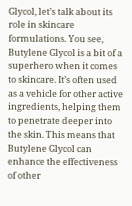Glycol, let’s talk about its role in skincare formulations. You see, Butylene Glycol is a bit of a superhero when it comes to skincare. It’s often used as a vehicle for other active ingredients, helping them to penetrate deeper into the skin. This means that Butylene Glycol can enhance the effectiveness of other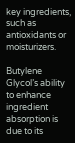key ingredients, such as antioxidants or moisturizers.

Butylene Glycol’s ability to enhance ingredient absorption is due to its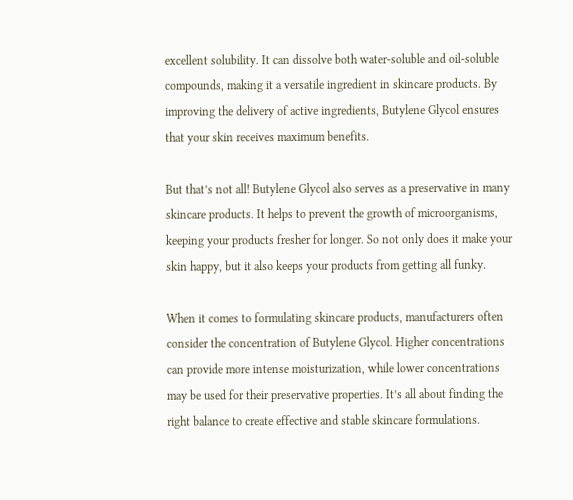excellent solubility. It can dissolve both water-soluble and oil-soluble compounds, making it a versatile ingredient in skincare products. By improving the delivery of active ingredients, Butylene Glycol ensures that your skin receives maximum benefits.

But that’s not all! Butylene Glycol also serves as a preservative in many skincare products. It helps to prevent the growth of microorganisms, keeping your products fresher for longer. So not only does it make your skin happy, but it also keeps your products from getting all funky.

When it comes to formulating skincare products, manufacturers often consider the concentration of Butylene Glycol. Higher concentrations can provide more intense moisturization, while lower concentrations may be used for their preservative properties. It’s all about finding the right balance to create effective and stable skincare formulations.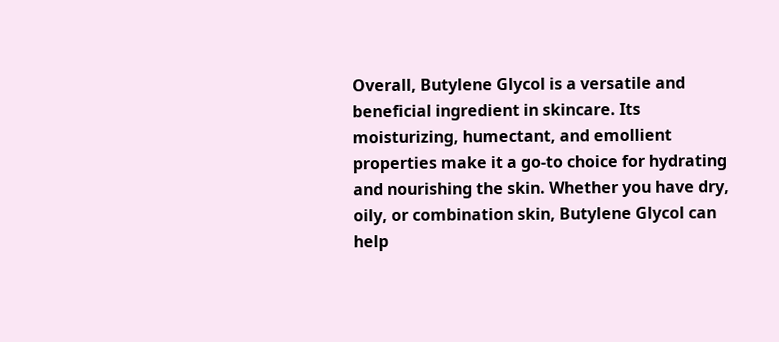Overall, Butylene Glycol is a versatile and beneficial ingredient in skincare. Its moisturizing, humectant, and emollient properties make it a go-to choice for hydrating and nourishing the skin. Whether you have dry, oily, or combination skin, Butylene Glycol can help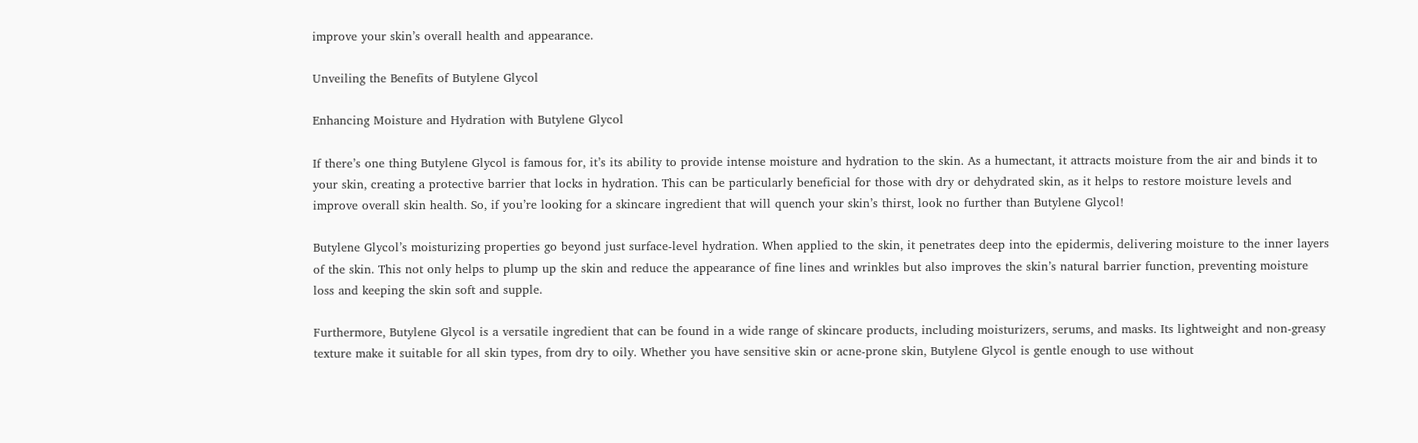improve your skin’s overall health and appearance.

Unveiling the Benefits of Butylene Glycol

Enhancing Moisture and Hydration with Butylene Glycol

If there’s one thing Butylene Glycol is famous for, it’s its ability to provide intense moisture and hydration to the skin. As a humectant, it attracts moisture from the air and binds it to your skin, creating a protective barrier that locks in hydration. This can be particularly beneficial for those with dry or dehydrated skin, as it helps to restore moisture levels and improve overall skin health. So, if you’re looking for a skincare ingredient that will quench your skin’s thirst, look no further than Butylene Glycol!

Butylene Glycol’s moisturizing properties go beyond just surface-level hydration. When applied to the skin, it penetrates deep into the epidermis, delivering moisture to the inner layers of the skin. This not only helps to plump up the skin and reduce the appearance of fine lines and wrinkles but also improves the skin’s natural barrier function, preventing moisture loss and keeping the skin soft and supple.

Furthermore, Butylene Glycol is a versatile ingredient that can be found in a wide range of skincare products, including moisturizers, serums, and masks. Its lightweight and non-greasy texture make it suitable for all skin types, from dry to oily. Whether you have sensitive skin or acne-prone skin, Butylene Glycol is gentle enough to use without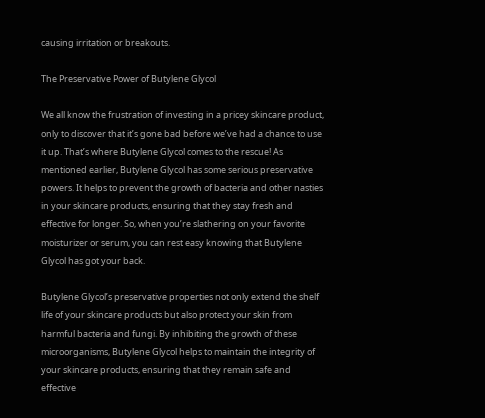causing irritation or breakouts.

The Preservative Power of Butylene Glycol

We all know the frustration of investing in a pricey skincare product, only to discover that it’s gone bad before we’ve had a chance to use it up. That’s where Butylene Glycol comes to the rescue! As mentioned earlier, Butylene Glycol has some serious preservative powers. It helps to prevent the growth of bacteria and other nasties in your skincare products, ensuring that they stay fresh and effective for longer. So, when you’re slathering on your favorite moisturizer or serum, you can rest easy knowing that Butylene Glycol has got your back.

Butylene Glycol’s preservative properties not only extend the shelf life of your skincare products but also protect your skin from harmful bacteria and fungi. By inhibiting the growth of these microorganisms, Butylene Glycol helps to maintain the integrity of your skincare products, ensuring that they remain safe and effective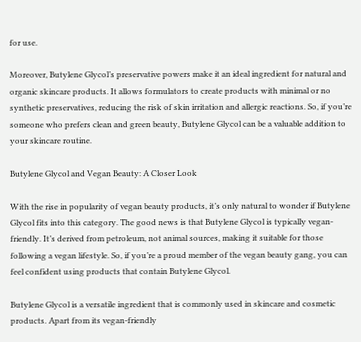for use.

Moreover, Butylene Glycol’s preservative powers make it an ideal ingredient for natural and organic skincare products. It allows formulators to create products with minimal or no synthetic preservatives, reducing the risk of skin irritation and allergic reactions. So, if you’re someone who prefers clean and green beauty, Butylene Glycol can be a valuable addition to your skincare routine.

Butylene Glycol and Vegan Beauty: A Closer Look

With the rise in popularity of vegan beauty products, it’s only natural to wonder if Butylene Glycol fits into this category. The good news is that Butylene Glycol is typically vegan-friendly. It’s derived from petroleum, not animal sources, making it suitable for those following a vegan lifestyle. So, if you’re a proud member of the vegan beauty gang, you can feel confident using products that contain Butylene Glycol.

Butylene Glycol is a versatile ingredient that is commonly used in skincare and cosmetic products. Apart from its vegan-friendly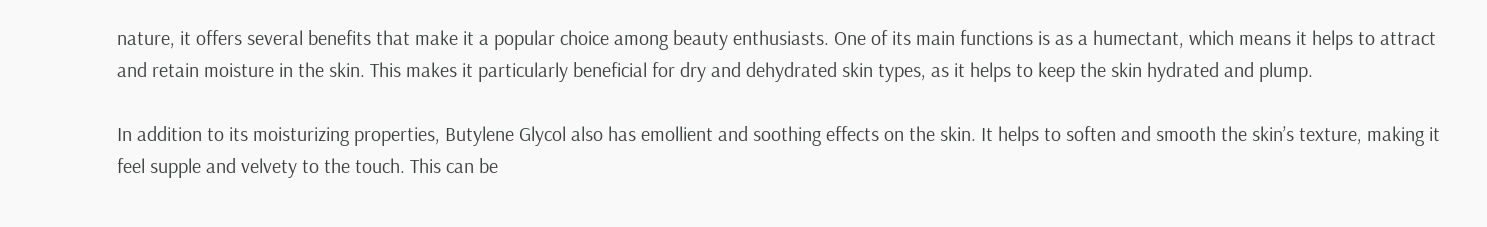nature, it offers several benefits that make it a popular choice among beauty enthusiasts. One of its main functions is as a humectant, which means it helps to attract and retain moisture in the skin. This makes it particularly beneficial for dry and dehydrated skin types, as it helps to keep the skin hydrated and plump.

In addition to its moisturizing properties, Butylene Glycol also has emollient and soothing effects on the skin. It helps to soften and smooth the skin’s texture, making it feel supple and velvety to the touch. This can be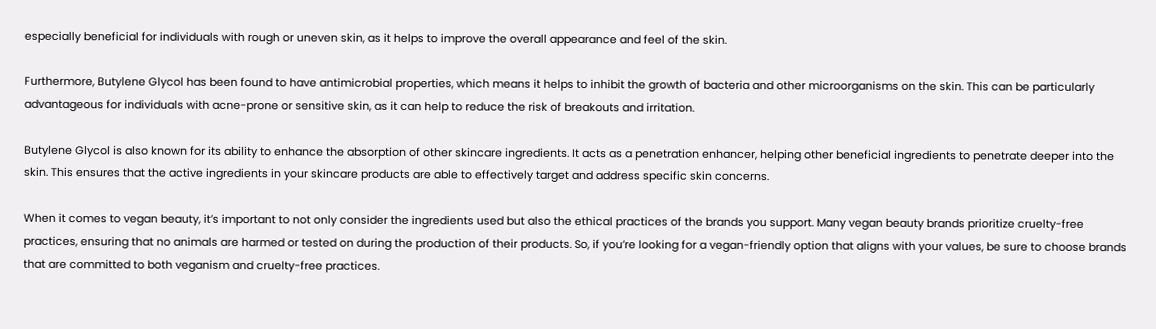especially beneficial for individuals with rough or uneven skin, as it helps to improve the overall appearance and feel of the skin.

Furthermore, Butylene Glycol has been found to have antimicrobial properties, which means it helps to inhibit the growth of bacteria and other microorganisms on the skin. This can be particularly advantageous for individuals with acne-prone or sensitive skin, as it can help to reduce the risk of breakouts and irritation.

Butylene Glycol is also known for its ability to enhance the absorption of other skincare ingredients. It acts as a penetration enhancer, helping other beneficial ingredients to penetrate deeper into the skin. This ensures that the active ingredients in your skincare products are able to effectively target and address specific skin concerns.

When it comes to vegan beauty, it’s important to not only consider the ingredients used but also the ethical practices of the brands you support. Many vegan beauty brands prioritize cruelty-free practices, ensuring that no animals are harmed or tested on during the production of their products. So, if you’re looking for a vegan-friendly option that aligns with your values, be sure to choose brands that are committed to both veganism and cruelty-free practices.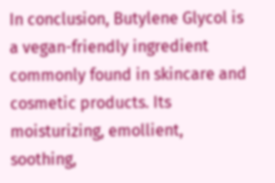In conclusion, Butylene Glycol is a vegan-friendly ingredient commonly found in skincare and cosmetic products. Its moisturizing, emollient, soothing,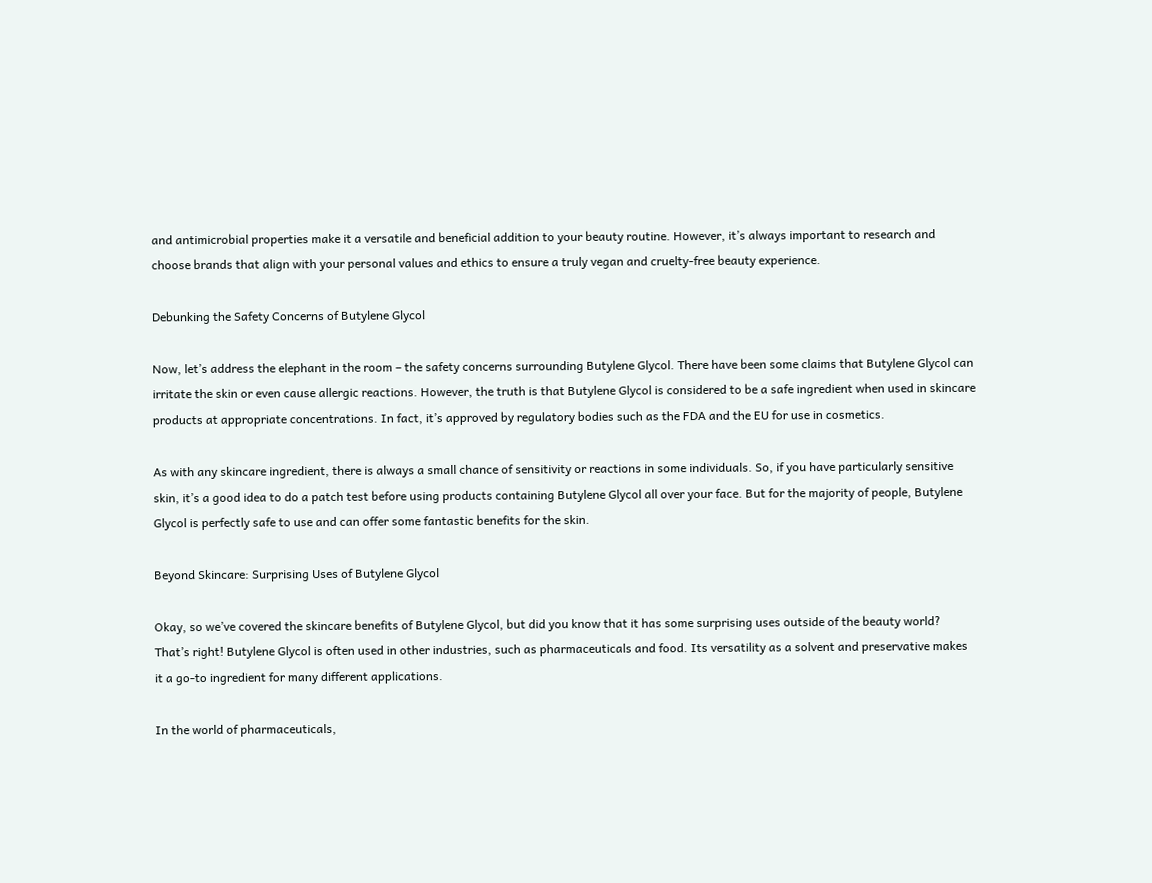and antimicrobial properties make it a versatile and beneficial addition to your beauty routine. However, it’s always important to research and choose brands that align with your personal values and ethics to ensure a truly vegan and cruelty-free beauty experience.

Debunking the Safety Concerns of Butylene Glycol

Now, let’s address the elephant in the room – the safety concerns surrounding Butylene Glycol. There have been some claims that Butylene Glycol can irritate the skin or even cause allergic reactions. However, the truth is that Butylene Glycol is considered to be a safe ingredient when used in skincare products at appropriate concentrations. In fact, it’s approved by regulatory bodies such as the FDA and the EU for use in cosmetics.

As with any skincare ingredient, there is always a small chance of sensitivity or reactions in some individuals. So, if you have particularly sensitive skin, it’s a good idea to do a patch test before using products containing Butylene Glycol all over your face. But for the majority of people, Butylene Glycol is perfectly safe to use and can offer some fantastic benefits for the skin.

Beyond Skincare: Surprising Uses of Butylene Glycol

Okay, so we’ve covered the skincare benefits of Butylene Glycol, but did you know that it has some surprising uses outside of the beauty world? That’s right! Butylene Glycol is often used in other industries, such as pharmaceuticals and food. Its versatility as a solvent and preservative makes it a go-to ingredient for many different applications.

In the world of pharmaceuticals,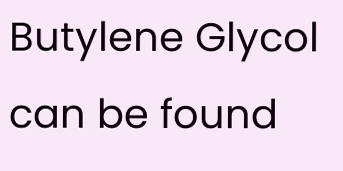Butylene Glycol can be found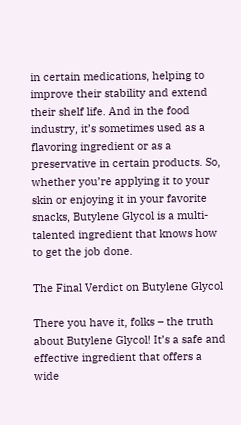in certain medications, helping to improve their stability and extend their shelf life. And in the food industry, it’s sometimes used as a flavoring ingredient or as a preservative in certain products. So, whether you’re applying it to your skin or enjoying it in your favorite snacks, Butylene Glycol is a multi-talented ingredient that knows how to get the job done.

The Final Verdict on Butylene Glycol

There you have it, folks – the truth about Butylene Glycol! It’s a safe and effective ingredient that offers a wide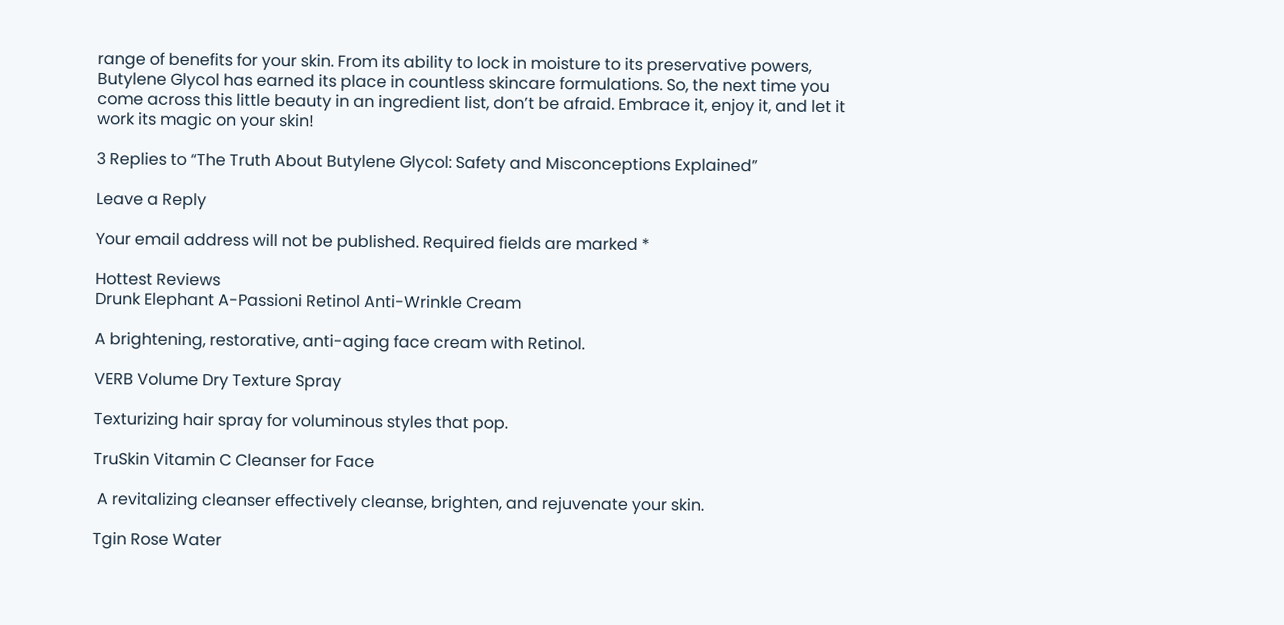range of benefits for your skin. From its ability to lock in moisture to its preservative powers, Butylene Glycol has earned its place in countless skincare formulations. So, the next time you come across this little beauty in an ingredient list, don’t be afraid. Embrace it, enjoy it, and let it work its magic on your skin!

3 Replies to “The Truth About Butylene Glycol: Safety and Misconceptions Explained”

Leave a Reply

Your email address will not be published. Required fields are marked *

Hottest Reviews
Drunk Elephant A-Passioni Retinol Anti-Wrinkle Cream

A brightening, restorative, anti-aging face cream with Retinol.

VERB Volume Dry Texture Spray

Texturizing hair spray for voluminous styles that pop.

TruSkin Vitamin C Cleanser for Face

 A revitalizing cleanser effectively cleanse, brighten, and rejuvenate your skin.

Tgin Rose Water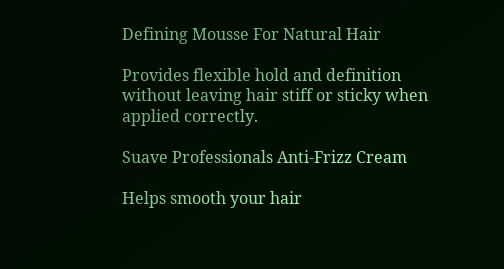Defining Mousse For Natural Hair

Provides flexible hold and definition without leaving hair stiff or sticky when applied correctly.

Suave Professionals Anti-Frizz Cream

Helps smooth your hair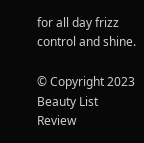for all day frizz control and shine.

© Copyright 2023 Beauty List Review